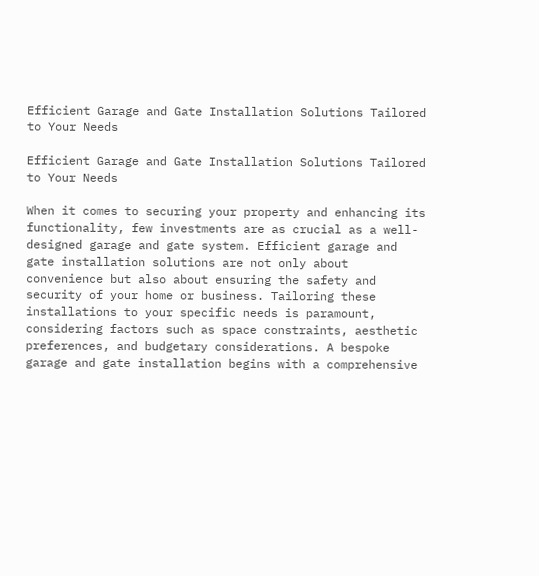Efficient Garage and Gate Installation Solutions Tailored to Your Needs

Efficient Garage and Gate Installation Solutions Tailored to Your Needs

When it comes to securing your property and enhancing its functionality, few investments are as crucial as a well-designed garage and gate system. Efficient garage and gate installation solutions are not only about convenience but also about ensuring the safety and security of your home or business. Tailoring these installations to your specific needs is paramount, considering factors such as space constraints, aesthetic preferences, and budgetary considerations. A bespoke garage and gate installation begins with a comprehensive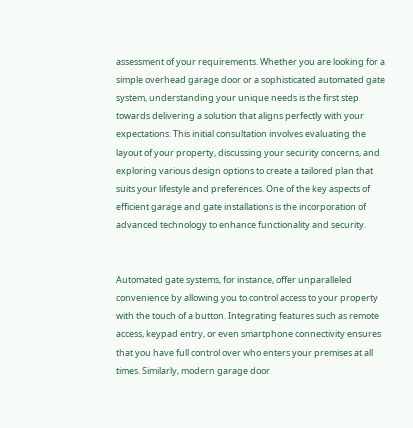assessment of your requirements. Whether you are looking for a simple overhead garage door or a sophisticated automated gate system, understanding your unique needs is the first step towards delivering a solution that aligns perfectly with your expectations. This initial consultation involves evaluating the layout of your property, discussing your security concerns, and exploring various design options to create a tailored plan that suits your lifestyle and preferences. One of the key aspects of efficient garage and gate installations is the incorporation of advanced technology to enhance functionality and security.


Automated gate systems, for instance, offer unparalleled convenience by allowing you to control access to your property with the touch of a button. Integrating features such as remote access, keypad entry, or even smartphone connectivity ensures that you have full control over who enters your premises at all times. Similarly, modern garage door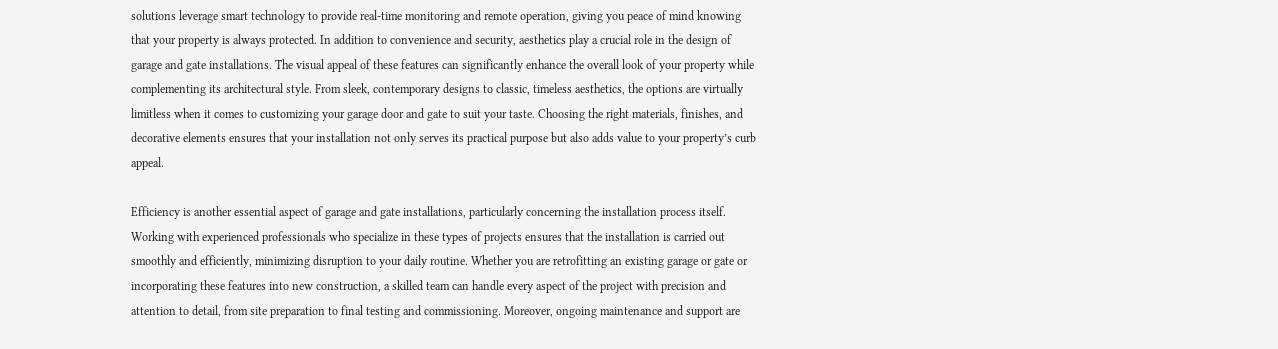solutions leverage smart technology to provide real-time monitoring and remote operation, giving you peace of mind knowing that your property is always protected. In addition to convenience and security, aesthetics play a crucial role in the design of garage and gate installations. The visual appeal of these features can significantly enhance the overall look of your property while complementing its architectural style. From sleek, contemporary designs to classic, timeless aesthetics, the options are virtually limitless when it comes to customizing your garage door and gate to suit your taste. Choosing the right materials, finishes, and decorative elements ensures that your installation not only serves its practical purpose but also adds value to your property’s curb appeal.

Efficiency is another essential aspect of garage and gate installations, particularly concerning the installation process itself. Working with experienced professionals who specialize in these types of projects ensures that the installation is carried out smoothly and efficiently, minimizing disruption to your daily routine. Whether you are retrofitting an existing garage or gate or incorporating these features into new construction, a skilled team can handle every aspect of the project with precision and attention to detail, from site preparation to final testing and commissioning. Moreover, ongoing maintenance and support are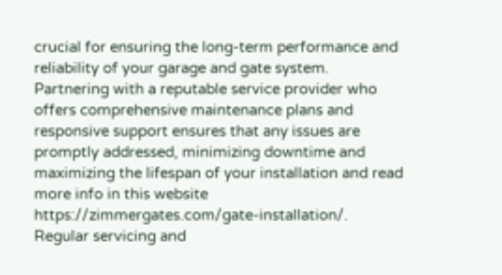crucial for ensuring the long-term performance and reliability of your garage and gate system. Partnering with a reputable service provider who offers comprehensive maintenance plans and responsive support ensures that any issues are promptly addressed, minimizing downtime and maximizing the lifespan of your installation and read more info in this website https://zimmergates.com/gate-installation/. Regular servicing and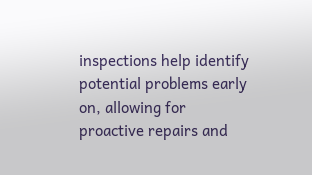inspections help identify potential problems early on, allowing for proactive repairs and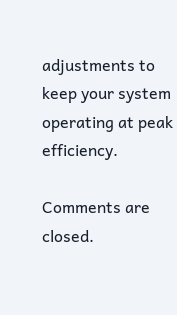adjustments to keep your system operating at peak efficiency.

Comments are closed.